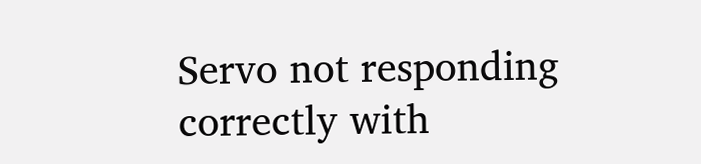Servo not responding correctly with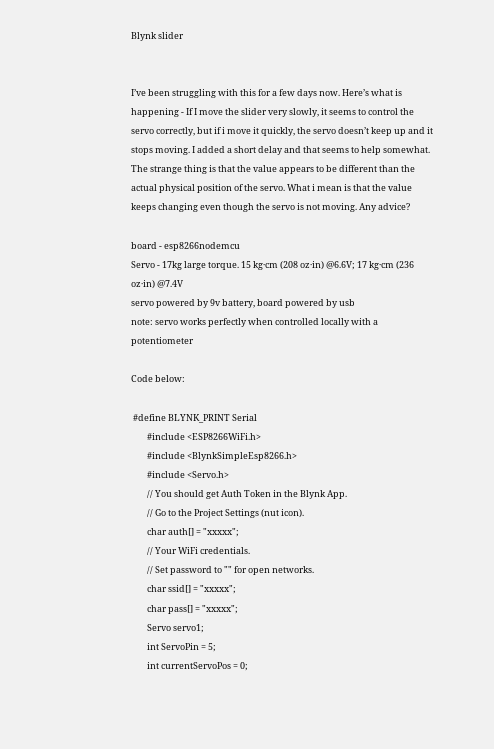Blynk slider


I’ve been struggling with this for a few days now. Here’s what is happening - If I move the slider very slowly, it seems to control the servo correctly, but if i move it quickly, the servo doesn’t keep up and it stops moving. I added a short delay and that seems to help somewhat. The strange thing is that the value appears to be different than the actual physical position of the servo. What i mean is that the value keeps changing even though the servo is not moving. Any advice?

board - esp8266nodemcu
Servo - 17kg large torque. 15 kg·cm (208 oz·in) @6.6V; 17 kg·cm (236 oz·in) @7.4V
servo powered by 9v battery, board powered by usb
note: servo works perfectly when controlled locally with a potentiometer

Code below:

 #define BLYNK_PRINT Serial
        #include <ESP8266WiFi.h>
        #include <BlynkSimpleEsp8266.h>
        #include <Servo.h>
        // You should get Auth Token in the Blynk App.
        // Go to the Project Settings (nut icon).
        char auth[] = "xxxxx";
        // Your WiFi credentials.
        // Set password to "" for open networks.
        char ssid[] = "xxxxx";
        char pass[] = "xxxxx";
        Servo servo1;
        int ServoPin = 5;
        int currentServoPos = 0;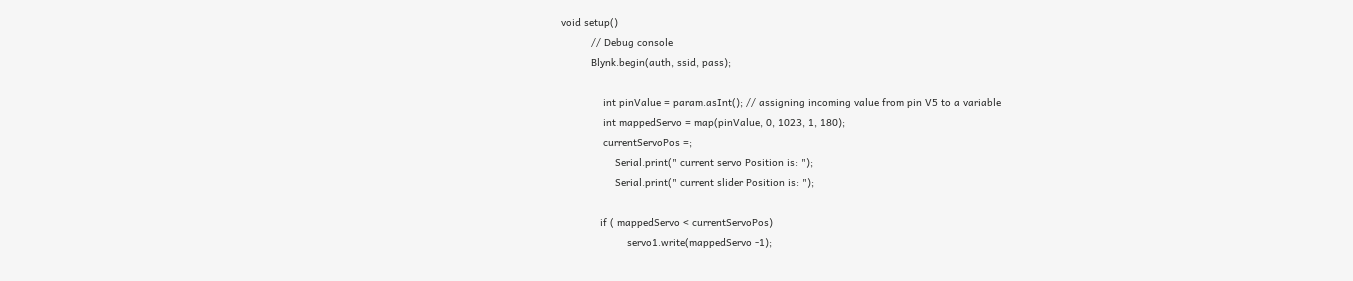void setup()
          // Debug console
          Blynk.begin(auth, ssid, pass);

              int pinValue = param.asInt(); // assigning incoming value from pin V5 to a variable
              int mappedServo = map(pinValue, 0, 1023, 1, 180);
              currentServoPos =;
                  Serial.print(" current servo Position is: ");
                  Serial.print(" current slider Position is: ");

             if ( mappedServo < currentServoPos)
                      servo1.write(mappedServo -1);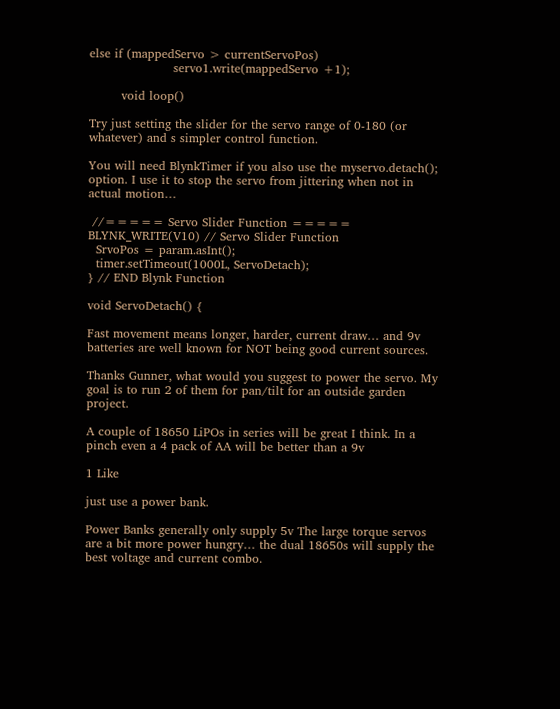else if (mappedServo > currentServoPos)
                     servo1.write(mappedServo +1);

        void loop()

Try just setting the slider for the servo range of 0-180 (or whatever) and s simpler control function.

You will need BlynkTimer if you also use the myservo.detach(); option. I use it to stop the servo from jittering when not in actual motion…

 //===== Servo Slider Function =====
BLYNK_WRITE(V10) // Servo Slider Function
  SrvoPos = param.asInt();
  timer.setTimeout(1000L, ServoDetach);
} // END Blynk Function

void ServoDetach() {

Fast movement means longer, harder, current draw… and 9v batteries are well known for NOT being good current sources.

Thanks Gunner, what would you suggest to power the servo. My goal is to run 2 of them for pan/tilt for an outside garden project.

A couple of 18650 LiPOs in series will be great I think. In a pinch even a 4 pack of AA will be better than a 9v

1 Like

just use a power bank.

Power Banks generally only supply 5v The large torque servos are a bit more power hungry… the dual 18650s will supply the best voltage and current combo.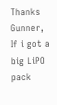Thanks Gunner,
If i got a big LiPO pack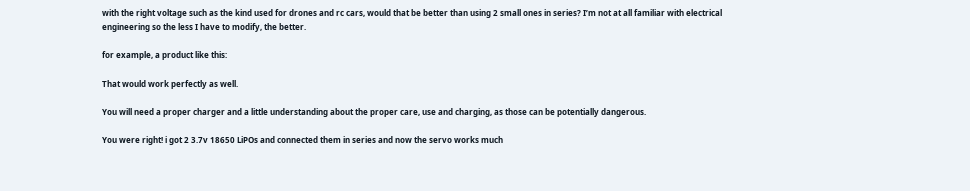with the right voltage such as the kind used for drones and rc cars, would that be better than using 2 small ones in series? I’m not at all familiar with electrical engineering so the less I have to modify, the better.

for example, a product like this:

That would work perfectly as well.

You will need a proper charger and a little understanding about the proper care, use and charging, as those can be potentially dangerous.

You were right! i got 2 3.7v 18650 LiPOs and connected them in series and now the servo works much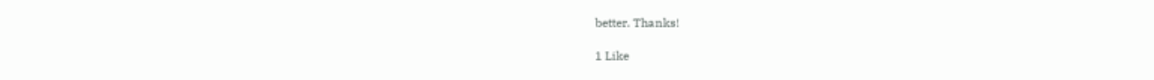better. Thanks!

1 Like